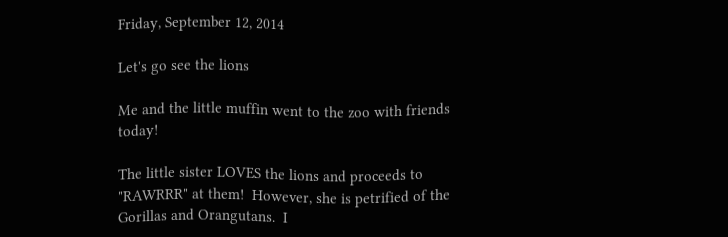Friday, September 12, 2014

Let's go see the lions

Me and the little muffin went to the zoo with friends today!

The little sister LOVES the lions and proceeds to "RAWRRR" at them!  However, she is petrified of the Gorillas and Orangutans.  I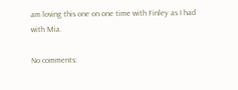am loving this one on one time with Finley as I had with Mia.

No comments: